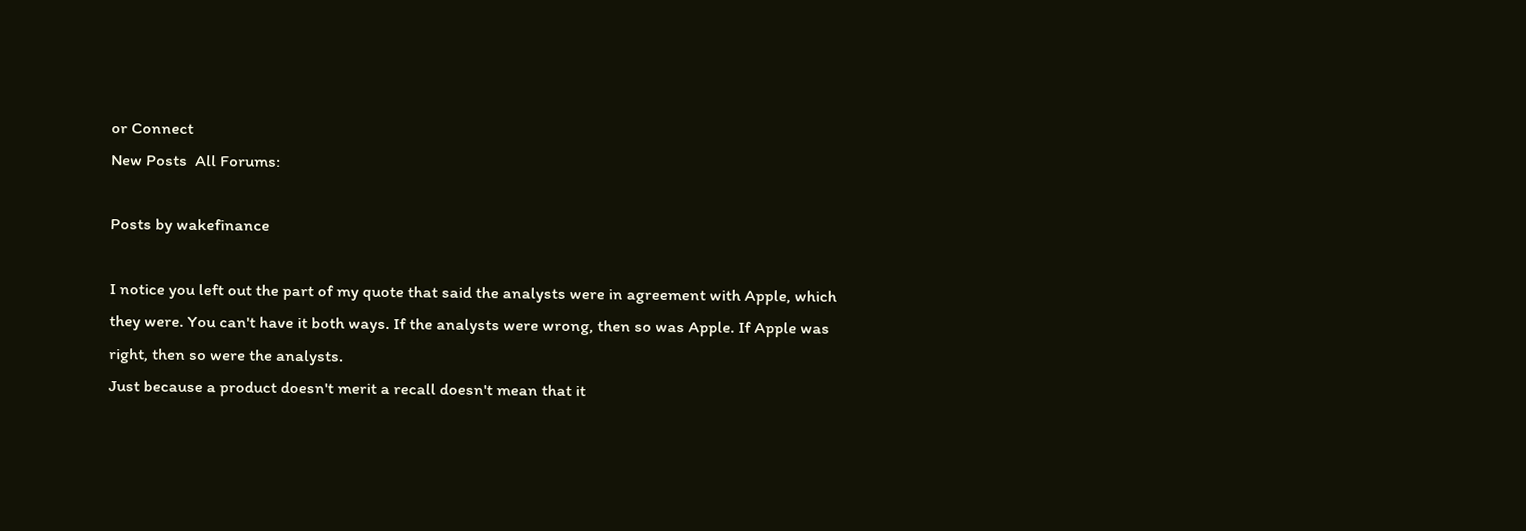or Connect
New Posts  All Forums:

Posts by wakefinance

I notice you left out the part of my quote that said the analysts were in agreement with Apple, which they were. You can't have it both ways. If the analysts were wrong, then so was Apple. If Apple was right, then so were the analysts.
Just because a product doesn't merit a recall doesn't mean that it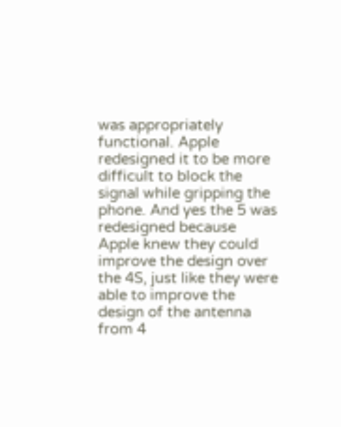was appropriately functional. Apple redesigned it to be more difficult to block the signal while gripping the phone. And yes the 5 was redesigned because Apple knew they could improve the design over the 4S, just like they were able to improve the design of the antenna from 4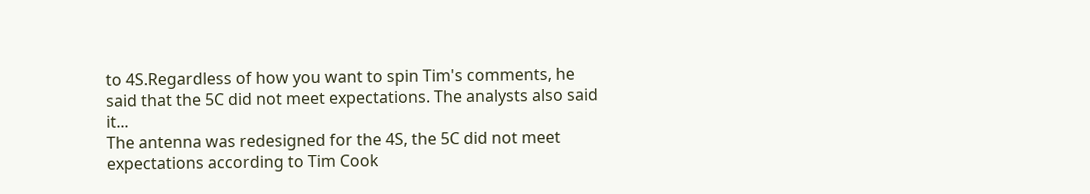to 4S.Regardless of how you want to spin Tim's comments, he said that the 5C did not meet expectations. The analysts also said it...
The antenna was redesigned for the 4S, the 5C did not meet expectations according to Tim Cook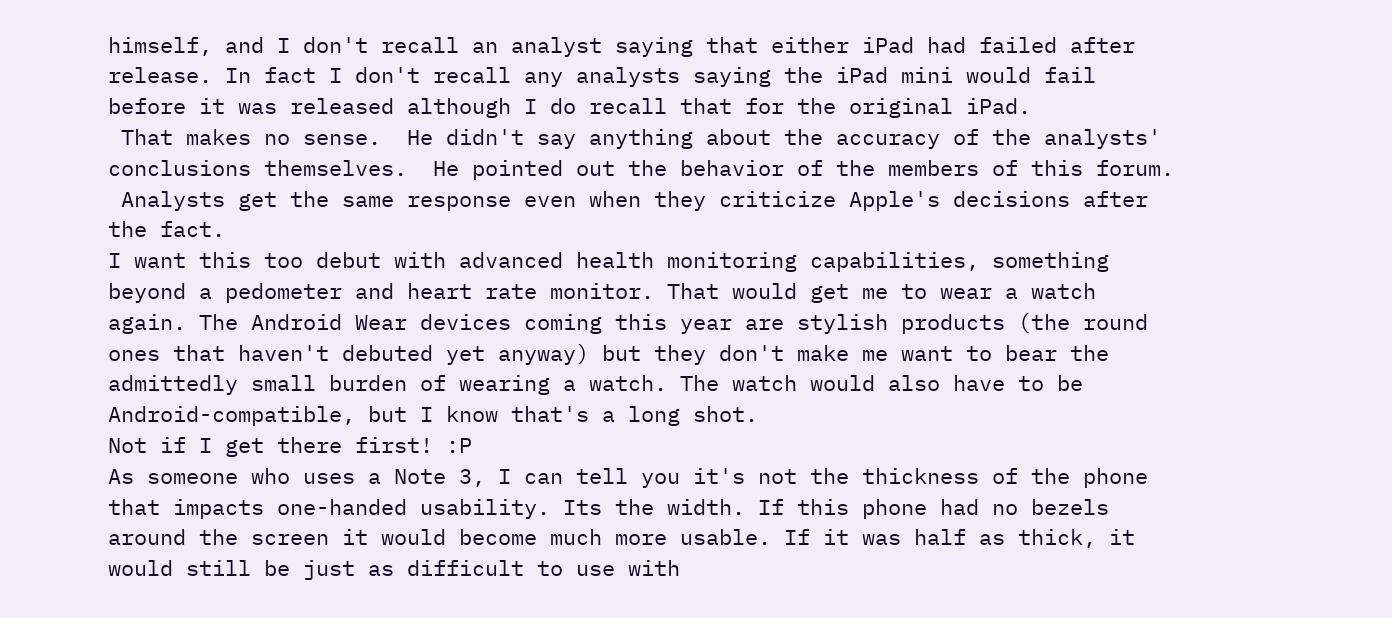himself, and I don't recall an analyst saying that either iPad had failed after release. In fact I don't recall any analysts saying the iPad mini would fail before it was released although I do recall that for the original iPad.
 That makes no sense.  He didn't say anything about the accuracy of the analysts' conclusions themselves.  He pointed out the behavior of the members of this forum.
 Analysts get the same response even when they criticize Apple's decisions after the fact.
I want this too debut with advanced health monitoring capabilities, something beyond a pedometer and heart rate monitor. That would get me to wear a watch again. The Android Wear devices coming this year are stylish products (the round ones that haven't debuted yet anyway) but they don't make me want to bear the admittedly small burden of wearing a watch. The watch would also have to be Android-compatible, but I know that's a long shot.
Not if I get there first! :P
As someone who uses a Note 3, I can tell you it's not the thickness of the phone that impacts one-handed usability. Its the width. If this phone had no bezels around the screen it would become much more usable. If it was half as thick, it would still be just as difficult to use with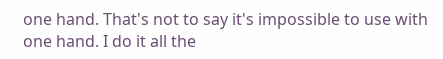one hand. That's not to say it's impossible to use with one hand. I do it all the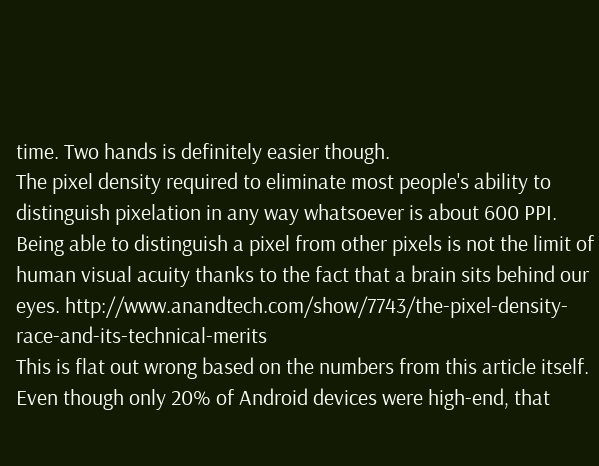time. Two hands is definitely easier though.
The pixel density required to eliminate most people's ability to distinguish pixelation in any way whatsoever is about 600 PPI. Being able to distinguish a pixel from other pixels is not the limit of human visual acuity thanks to the fact that a brain sits behind our eyes. http://www.anandtech.com/show/7743/the-pixel-density-race-and-its-technical-merits
This is flat out wrong based on the numbers from this article itself. Even though only 20% of Android devices were high-end, that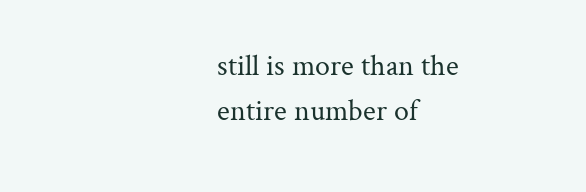still is more than the entire number of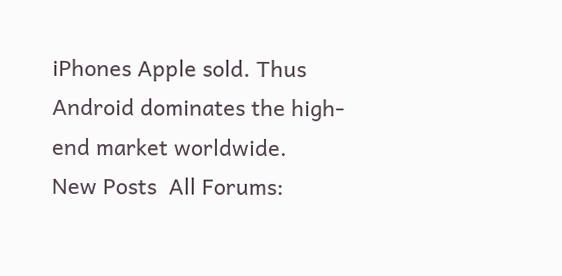iPhones Apple sold. Thus Android dominates the high-end market worldwide.
New Posts  All Forums: